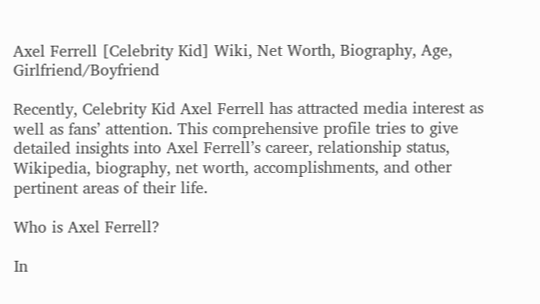Axel Ferrell [Celebrity Kid] Wiki, Net Worth, Biography, Age, Girlfriend/Boyfriend

Recently, Celebrity Kid Axel Ferrell has attracted media interest as well as fans’ attention. This comprehensive profile tries to give detailed insights into Axel Ferrell’s career, relationship status, Wikipedia, biography, net worth, accomplishments, and other pertinent areas of their life.

Who is Axel Ferrell?

In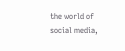the world of social media,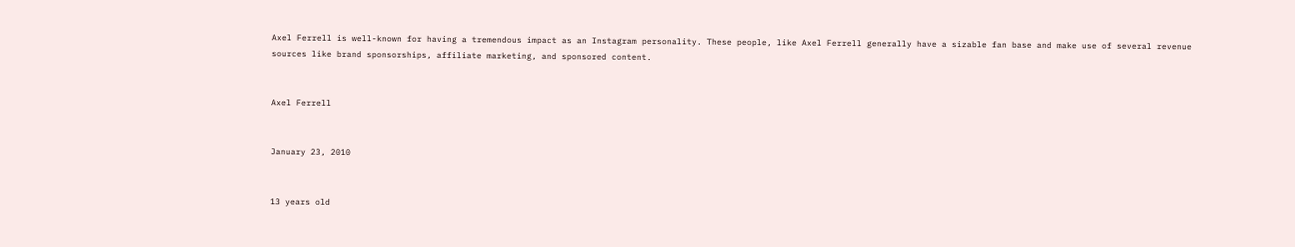Axel Ferrell is well-known for having a tremendous impact as an Instagram personality. These people, like Axel Ferrell generally have a sizable fan base and make use of several revenue sources like brand sponsorships, affiliate marketing, and sponsored content.


Axel Ferrell


January 23, 2010


13 years old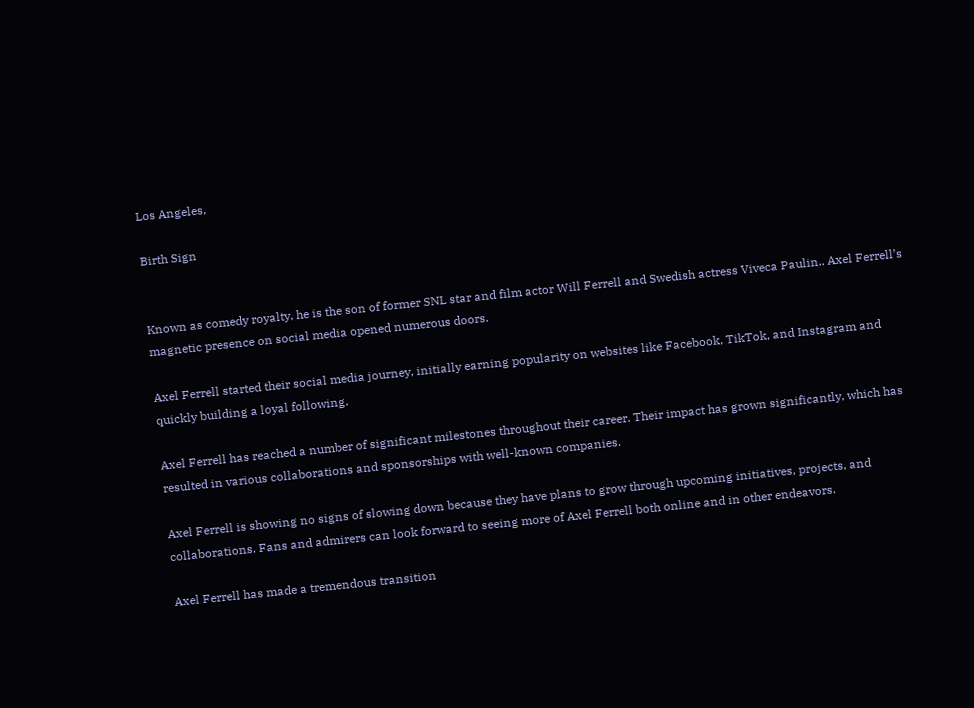Los Angeles,

Birth Sign


Known as comedy royalty, he is the son of former SNL star and film actor Will Ferrell and Swedish actress Viveca Paulin.. Axel Ferrell’s magnetic presence on social media opened numerous doors.

Axel Ferrell started their social media journey, initially earning popularity on websites like Facebook, TikTok, and Instagram and quickly building a loyal following.

Axel Ferrell has reached a number of significant milestones throughout their career. Their impact has grown significantly, which has resulted in various collaborations and sponsorships with well-known companies.

Axel Ferrell is showing no signs of slowing down because they have plans to grow through upcoming initiatives, projects, and collaborations. Fans and admirers can look forward to seeing more of Axel Ferrell both online and in other endeavors.

Axel Ferrell has made a tremendous transition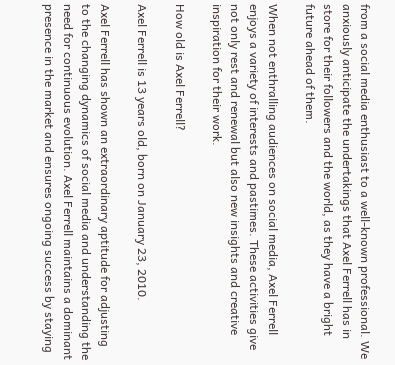from a social media enthusiast to a well-known professional. We anxiously anticipate the undertakings that Axel Ferrell has in store for their followers and the world, as they have a bright future ahead of them.

When not enthralling audiences on social media, Axel Ferrell enjoys a variety of interests and pastimes. These activities give not only rest and renewal but also new insights and creative inspiration for their work.

How old is Axel Ferrell?

Axel Ferrell is 13 years old, born on January 23, 2010.

Axel Ferrell has shown an extraordinary aptitude for adjusting to the changing dynamics of social media and understanding the need for continuous evolution. Axel Ferrell maintains a dominant presence in the market and ensures ongoing success by staying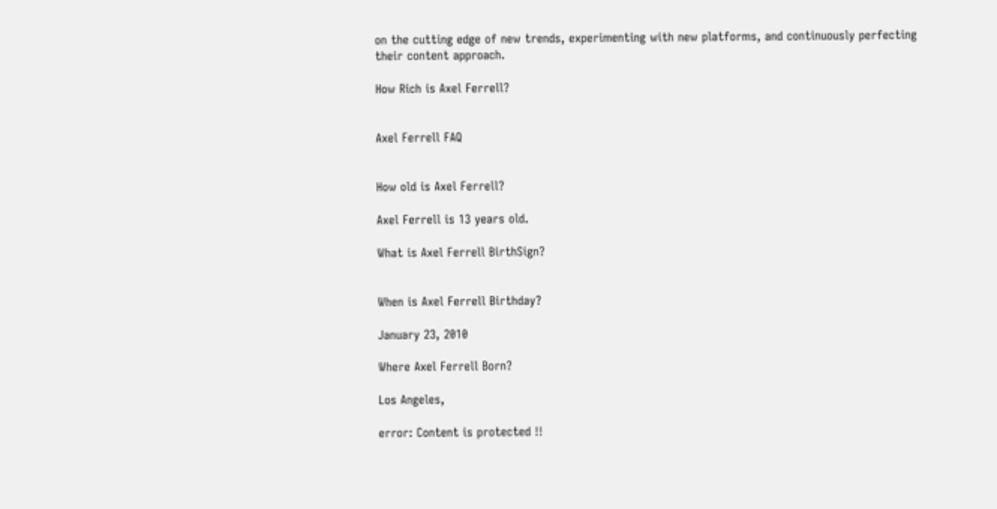on the cutting edge of new trends, experimenting with new platforms, and continuously perfecting their content approach.

How Rich is Axel Ferrell?


Axel Ferrell FAQ


How old is Axel Ferrell?

Axel Ferrell is 13 years old.

What is Axel Ferrell BirthSign?


When is Axel Ferrell Birthday?

January 23, 2010

Where Axel Ferrell Born?

Los Angeles,

error: Content is protected !!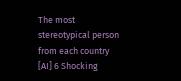The most stereotypical person from each country [AI] 6 Shocking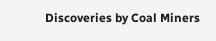Discoveries by Coal Miners